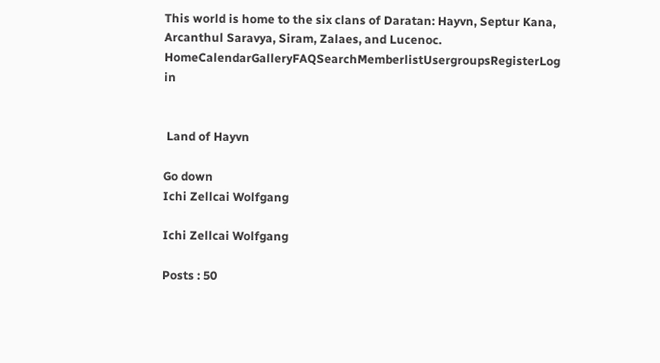This world is home to the six clans of Daratan: Hayvn, Septur Kana, Arcanthul Saravya, Siram, Zalaes, and Lucenoc.
HomeCalendarGalleryFAQSearchMemberlistUsergroupsRegisterLog in


 Land of Hayvn

Go down
Ichi Zellcai Wolfgang

Ichi Zellcai Wolfgang

Posts : 50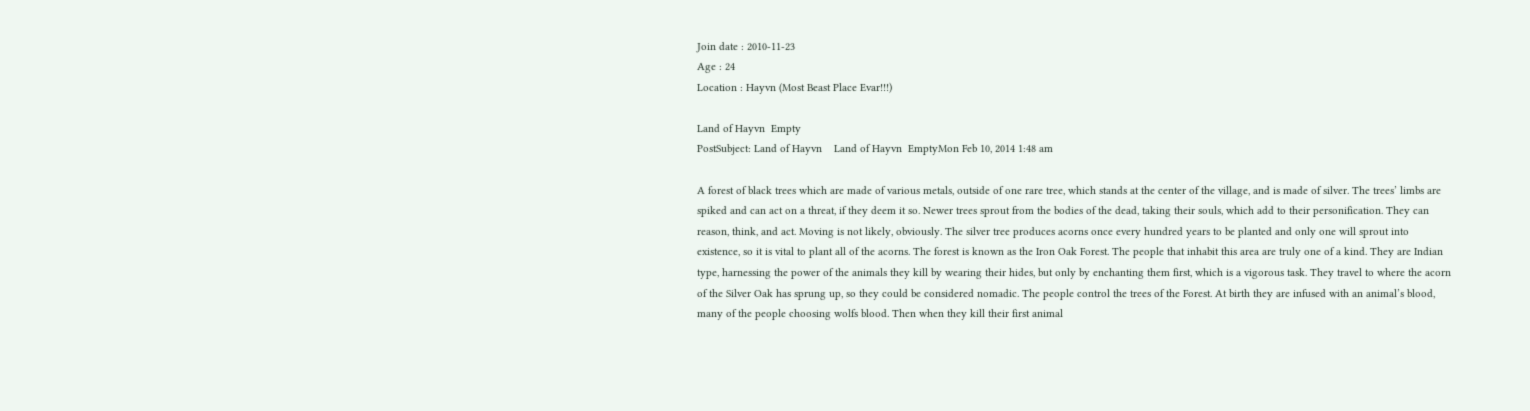Join date : 2010-11-23
Age : 24
Location : Hayvn (Most Beast Place Evar!!!)

Land of Hayvn  Empty
PostSubject: Land of Hayvn    Land of Hayvn  EmptyMon Feb 10, 2014 1:48 am

A forest of black trees which are made of various metals, outside of one rare tree, which stands at the center of the village, and is made of silver. The trees’ limbs are spiked and can act on a threat, if they deem it so. Newer trees sprout from the bodies of the dead, taking their souls, which add to their personification. They can reason, think, and act. Moving is not likely, obviously. The silver tree produces acorns once every hundred years to be planted and only one will sprout into existence, so it is vital to plant all of the acorns. The forest is known as the Iron Oak Forest. The people that inhabit this area are truly one of a kind. They are Indian type, harnessing the power of the animals they kill by wearing their hides, but only by enchanting them first, which is a vigorous task. They travel to where the acorn of the Silver Oak has sprung up, so they could be considered nomadic. The people control the trees of the Forest. At birth they are infused with an animal’s blood, many of the people choosing wolfs blood. Then when they kill their first animal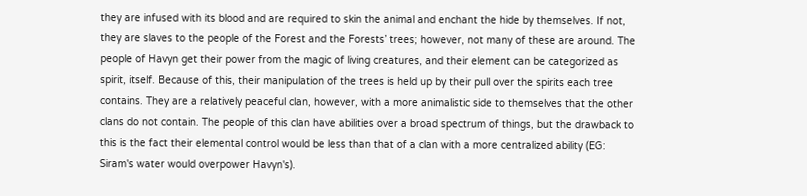they are infused with its blood and are required to skin the animal and enchant the hide by themselves. If not, they are slaves to the people of the Forest and the Forests’ trees; however, not many of these are around. The people of Havyn get their power from the magic of living creatures, and their element can be categorized as spirit, itself. Because of this, their manipulation of the trees is held up by their pull over the spirits each tree contains. They are a relatively peaceful clan, however, with a more animalistic side to themselves that the other clans do not contain. The people of this clan have abilities over a broad spectrum of things, but the drawback to this is the fact their elemental control would be less than that of a clan with a more centralized ability (EG: Siram's water would overpower Havyn's).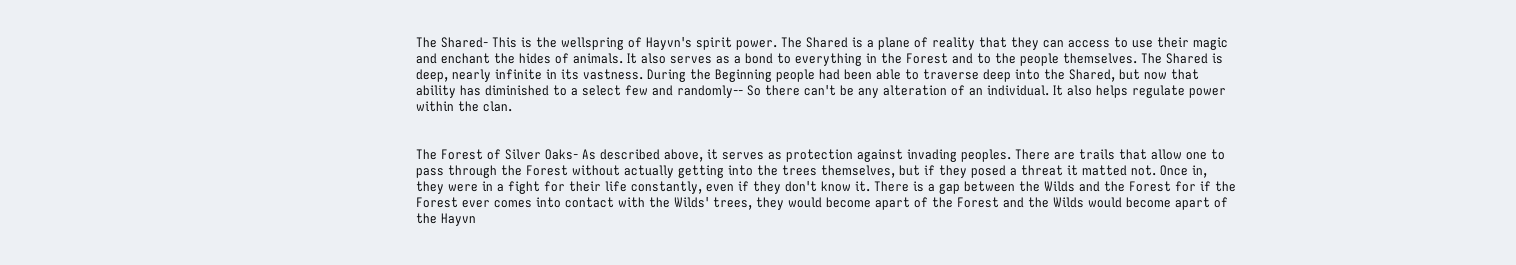The Shared- This is the wellspring of Hayvn's spirit power. The Shared is a plane of reality that they can access to use their magic and enchant the hides of animals. It also serves as a bond to everything in the Forest and to the people themselves. The Shared is deep, nearly infinite in its vastness. During the Beginning people had been able to traverse deep into the Shared, but now that ability has diminished to a select few and randomly-- So there can't be any alteration of an individual. It also helps regulate power within the clan.


The Forest of Silver Oaks- As described above, it serves as protection against invading peoples. There are trails that allow one to pass through the Forest without actually getting into the trees themselves, but if they posed a threat it matted not. Once in, they were in a fight for their life constantly, even if they don't know it. There is a gap between the Wilds and the Forest for if the Forest ever comes into contact with the Wilds' trees, they would become apart of the Forest and the Wilds would become apart of the Hayvn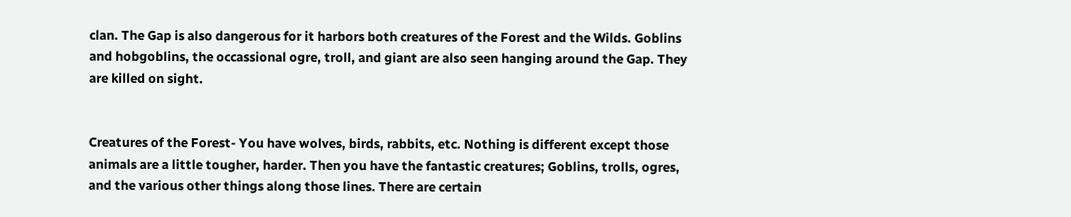clan. The Gap is also dangerous for it harbors both creatures of the Forest and the Wilds. Goblins and hobgoblins, the occassional ogre, troll, and giant are also seen hanging around the Gap. They are killed on sight.


Creatures of the Forest- You have wolves, birds, rabbits, etc. Nothing is different except those animals are a little tougher, harder. Then you have the fantastic creatures; Goblins, trolls, ogres, and the various other things along those lines. There are certain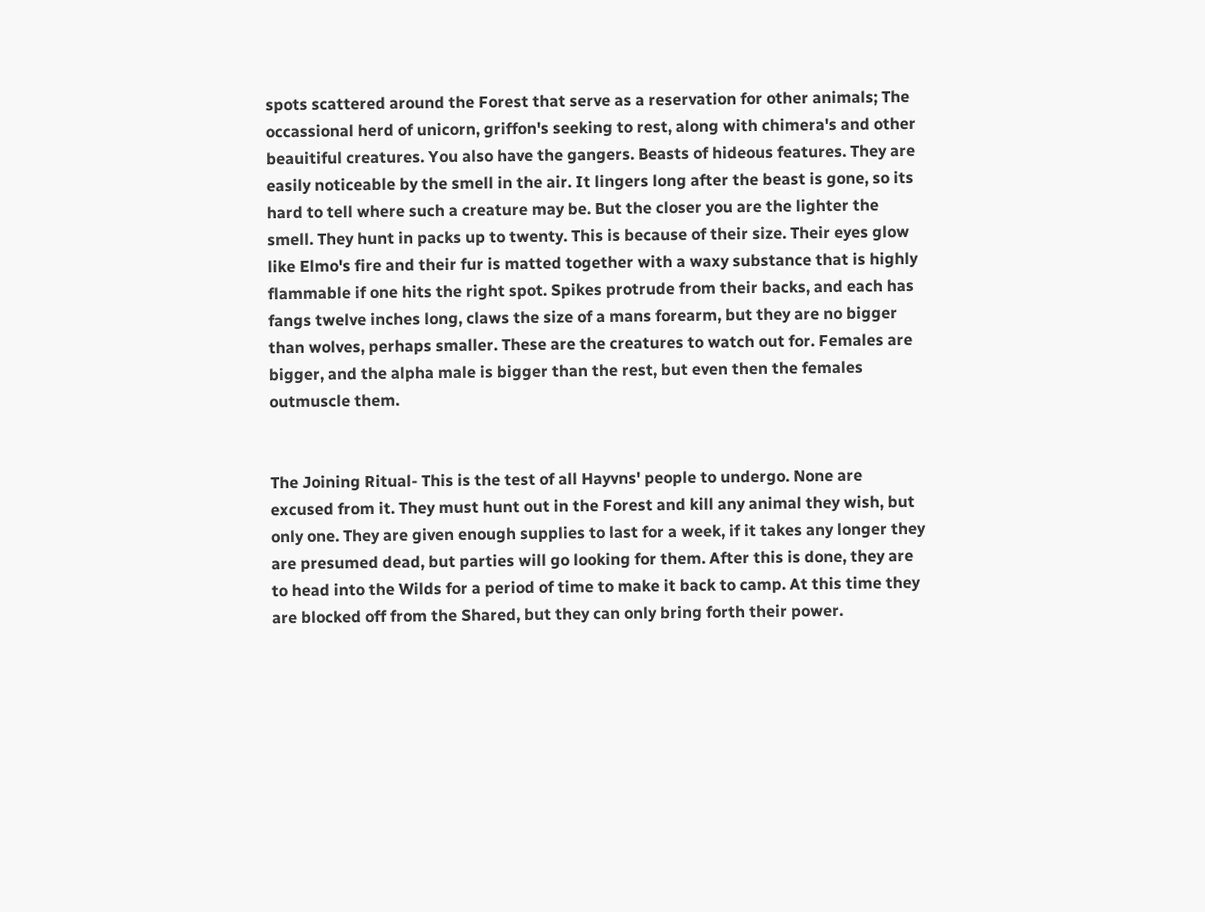spots scattered around the Forest that serve as a reservation for other animals; The occassional herd of unicorn, griffon's seeking to rest, along with chimera's and other beauitiful creatures. You also have the gangers. Beasts of hideous features. They are easily noticeable by the smell in the air. It lingers long after the beast is gone, so its hard to tell where such a creature may be. But the closer you are the lighter the smell. They hunt in packs up to twenty. This is because of their size. Their eyes glow like Elmo's fire and their fur is matted together with a waxy substance that is highly flammable if one hits the right spot. Spikes protrude from their backs, and each has fangs twelve inches long, claws the size of a mans forearm, but they are no bigger than wolves, perhaps smaller. These are the creatures to watch out for. Females are bigger, and the alpha male is bigger than the rest, but even then the females outmuscle them.


The Joining Ritual- This is the test of all Hayvns' people to undergo. None are excused from it. They must hunt out in the Forest and kill any animal they wish, but only one. They are given enough supplies to last for a week, if it takes any longer they are presumed dead, but parties will go looking for them. After this is done, they are to head into the Wilds for a period of time to make it back to camp. At this time they are blocked off from the Shared, but they can only bring forth their power.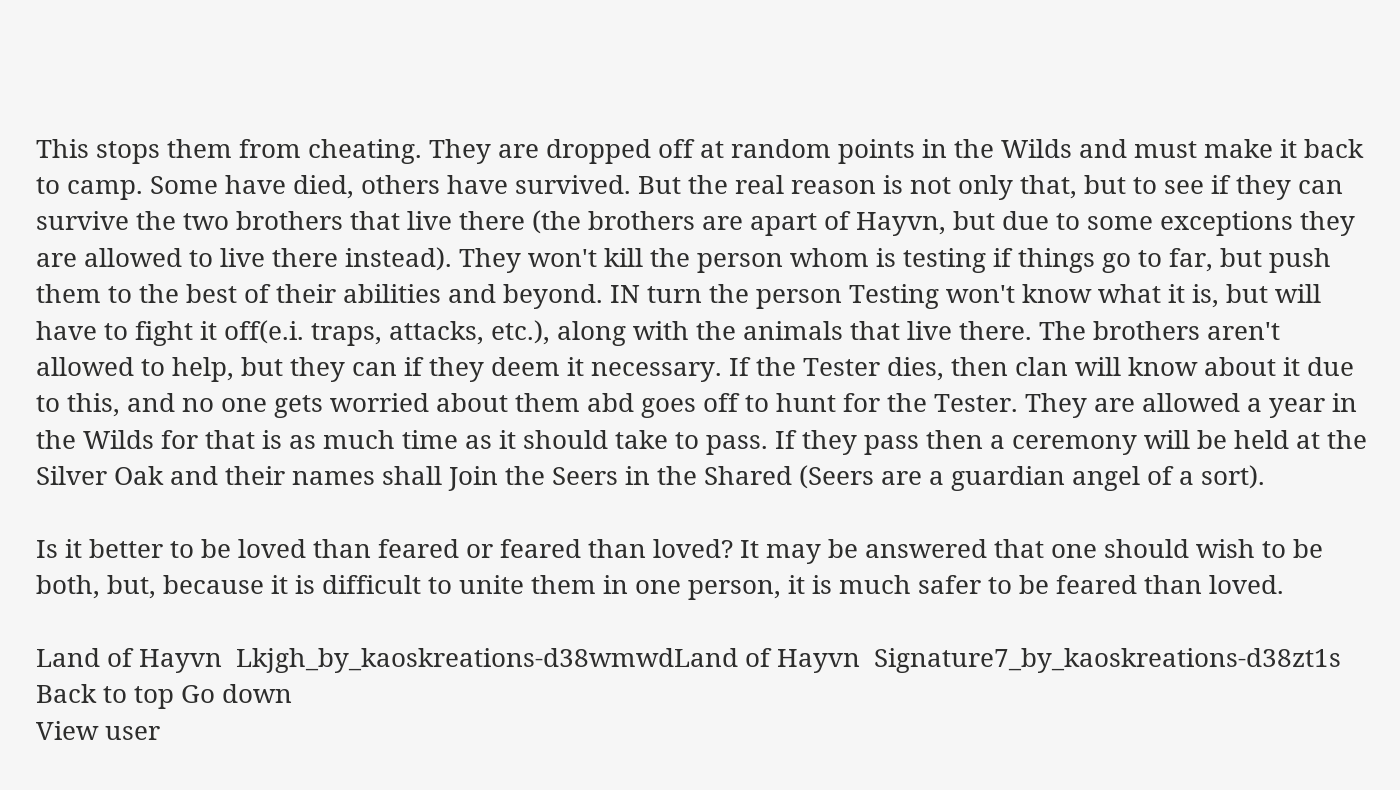This stops them from cheating. They are dropped off at random points in the Wilds and must make it back to camp. Some have died, others have survived. But the real reason is not only that, but to see if they can survive the two brothers that live there (the brothers are apart of Hayvn, but due to some exceptions they are allowed to live there instead). They won't kill the person whom is testing if things go to far, but push them to the best of their abilities and beyond. IN turn the person Testing won't know what it is, but will have to fight it off(e.i. traps, attacks, etc.), along with the animals that live there. The brothers aren't allowed to help, but they can if they deem it necessary. If the Tester dies, then clan will know about it due to this, and no one gets worried about them abd goes off to hunt for the Tester. They are allowed a year in the Wilds for that is as much time as it should take to pass. If they pass then a ceremony will be held at the Silver Oak and their names shall Join the Seers in the Shared (Seers are a guardian angel of a sort).

Is it better to be loved than feared or feared than loved? It may be answered that one should wish to be both, but, because it is difficult to unite them in one person, it is much safer to be feared than loved.

Land of Hayvn  Lkjgh_by_kaoskreations-d38wmwdLand of Hayvn  Signature7_by_kaoskreations-d38zt1s
Back to top Go down
View user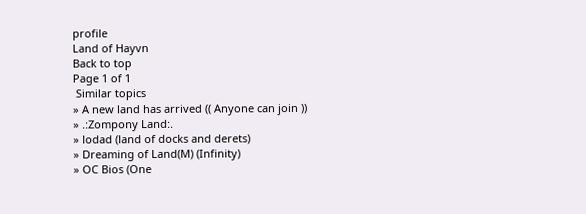profile
Land of Hayvn
Back to top
Page 1 of 1
 Similar topics
» A new land has arrived (( Anyone can join ))
» .:Zompony Land:.
» lodad (land of docks and derets)
» Dreaming of Land(M) (Infinity)
» OC Bios (One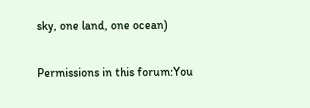sky, one land, one ocean)

Permissions in this forum:You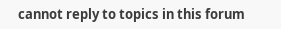cannot reply to topics in this forum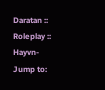Daratan :: Roleplay :: Hayvn-
Jump to: